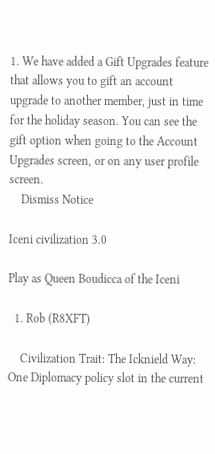1. We have added a Gift Upgrades feature that allows you to gift an account upgrade to another member, just in time for the holiday season. You can see the gift option when going to the Account Upgrades screen, or on any user profile screen.
    Dismiss Notice

Iceni civilization 3.0

Play as Queen Boudicca of the Iceni

  1. Rob (R8XFT)

    Civilization Trait: The Icknield Way: One Diplomacy policy slot in the current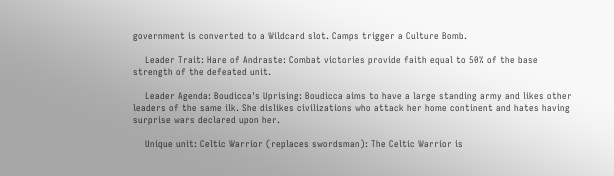government is converted to a Wildcard slot. Camps trigger a Culture Bomb.

    Leader Trait: Hare of Andraste: Combat victories provide faith equal to 50% of the base strength of the defeated unit.

    Leader Agenda: Boudicca's Uprising: Boudicca aims to have a large standing army and likes other leaders of the same ilk. She dislikes civilizations who attack her home continent and hates having surprise wars declared upon her.

    Unique unit: Celtic Warrior (replaces swordsman): The Celtic Warrior is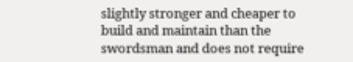slightly stronger and cheaper to build and maintain than the swordsman and does not require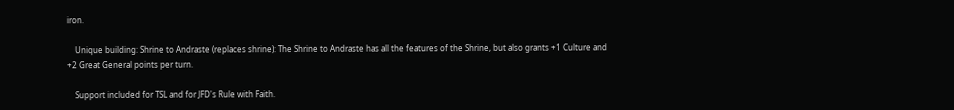iron.

    Unique building: Shrine to Andraste (replaces shrine): The Shrine to Andraste has all the features of the Shrine, but also grants +1 Culture and +2 Great General points per turn.

    Support included for TSL and for JFD's Rule with Faith.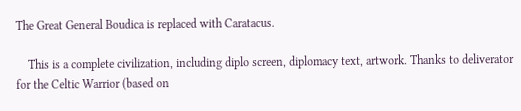The Great General Boudica is replaced with Caratacus.

    This is a complete civilization, including diplo screen, diplomacy text, artwork. Thanks to deliverator for the Celtic Warrior (based on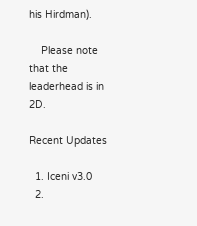his Hirdman).

    Please note that the leaderhead is in 2D.

Recent Updates

  1. Iceni v3.0
  2.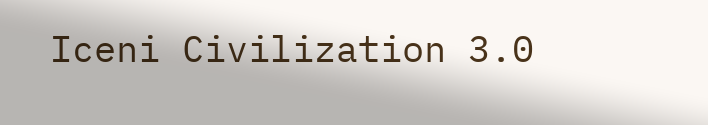Iceni Civilization 3.0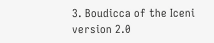3. Boudicca of the Iceni version 2.0